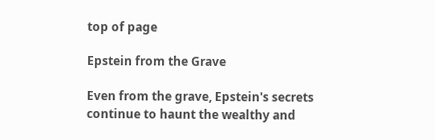top of page

Epstein from the Grave

Even from the grave, Epstein's secrets continue to haunt the wealthy and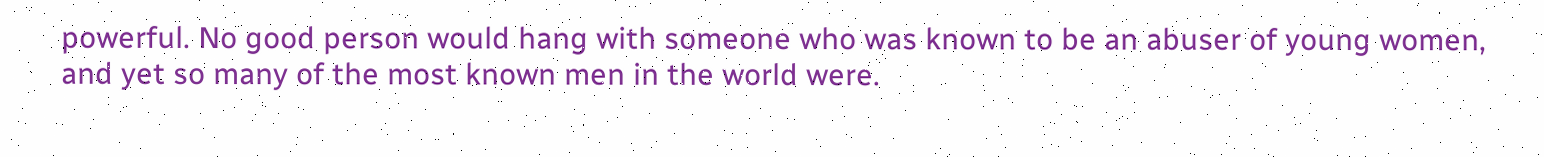powerful. No good person would hang with someone who was known to be an abuser of young women, and yet so many of the most known men in the world were.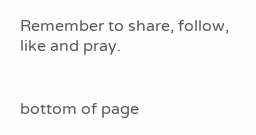Remember to share, follow, like and pray.


bottom of page